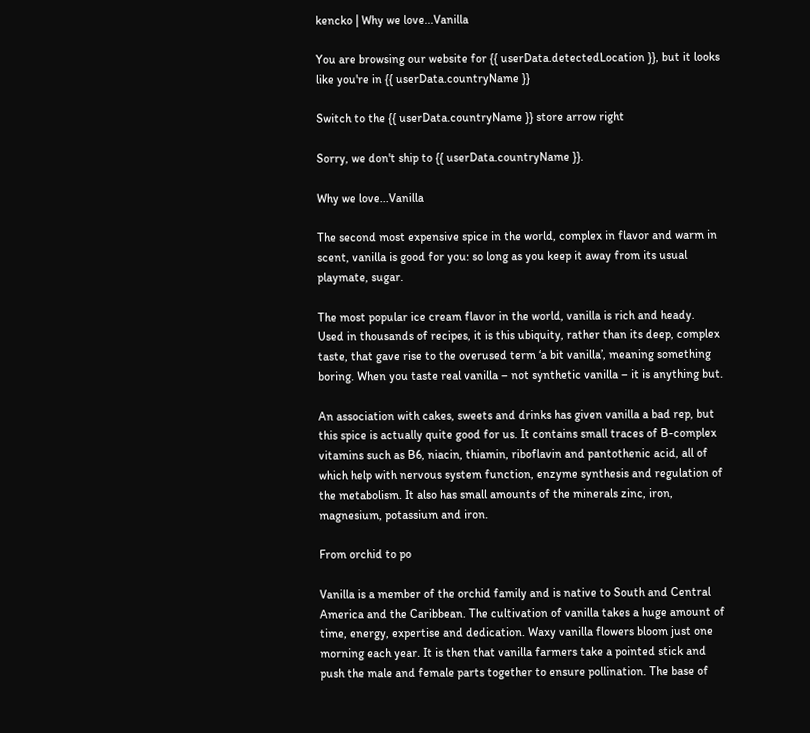kencko | Why we love...Vanilla

You are browsing our website for {{ userData.detectedLocation }}, but it looks like you're in {{ userData.countryName }}

Switch to the {{ userData.countryName }} store arrow right

Sorry, we don't ship to {{ userData.countryName }}.

Why we love...Vanilla

The second most expensive spice in the world, complex in flavor and warm in scent, vanilla is good for you: so long as you keep it away from its usual playmate, sugar.

The most popular ice cream flavor in the world, vanilla is rich and heady. Used in thousands of recipes, it is this ubiquity, rather than its deep, complex taste, that gave rise to the overused term ‘a bit vanilla’, meaning something boring. When you taste real vanilla – not synthetic vanilla – it is anything but.

An association with cakes, sweets and drinks has given vanilla a bad rep, but this spice is actually quite good for us. It contains small traces of B-complex vitamins such as B6, niacin, thiamin, riboflavin and pantothenic acid, all of which help with nervous system function, enzyme synthesis and regulation of the metabolism. It also has small amounts of the minerals zinc, iron, magnesium, potassium and iron.

From orchid to po

Vanilla is a member of the orchid family and is native to South and Central America and the Caribbean. The cultivation of vanilla takes a huge amount of time, energy, expertise and dedication. Waxy vanilla flowers bloom just one morning each year. It is then that vanilla farmers take a pointed stick and push the male and female parts together to ensure pollination. The base of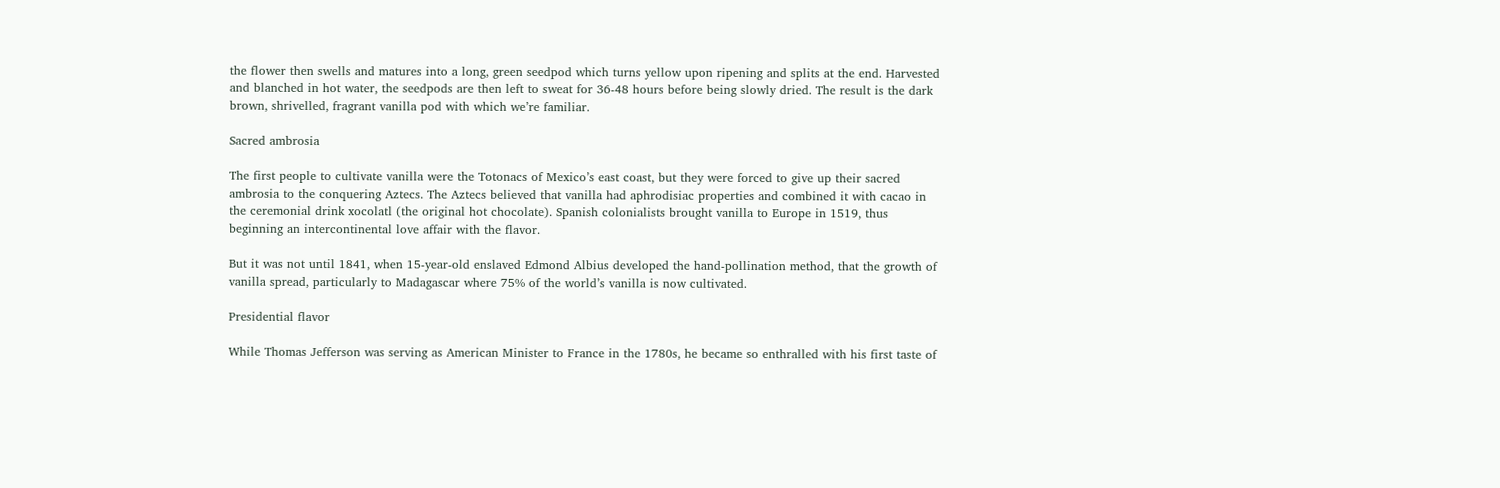the flower then swells and matures into a long, green seedpod which turns yellow upon ripening and splits at the end. Harvested and blanched in hot water, the seedpods are then left to sweat for 36-48 hours before being slowly dried. The result is the dark brown, shrivelled, fragrant vanilla pod with which we’re familiar.

Sacred ambrosia

The first people to cultivate vanilla were the Totonacs of Mexico’s east coast, but they were forced to give up their sacred ambrosia to the conquering Aztecs. The Aztecs believed that vanilla had aphrodisiac properties and combined it with cacao in the ceremonial drink xocolatl (the original hot chocolate). Spanish colonialists brought vanilla to Europe in 1519, thus beginning an intercontinental love affair with the flavor.

But it was not until 1841, when 15-year-old enslaved Edmond Albius developed the hand-pollination method, that the growth of vanilla spread, particularly to Madagascar where 75% of the world’s vanilla is now cultivated.

Presidential flavor

While Thomas Jefferson was serving as American Minister to France in the 1780s, he became so enthralled with his first taste of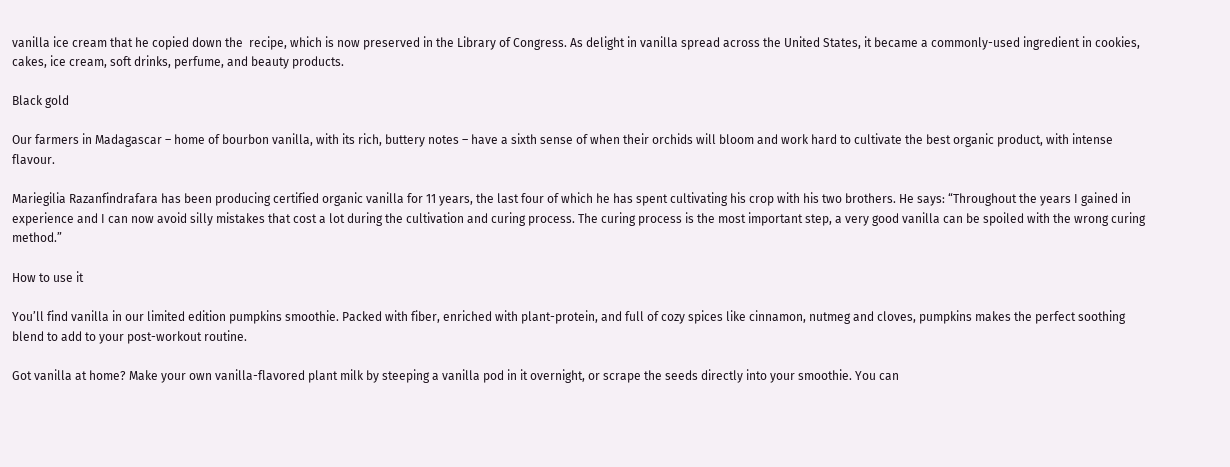vanilla ice cream that he copied down the  recipe, which is now preserved in the Library of Congress. As delight in vanilla spread across the United States, it became a commonly-used ingredient in cookies, cakes, ice cream, soft drinks, perfume, and beauty products.

Black gold

Our farmers in Madagascar – home of bourbon vanilla, with its rich, buttery notes – have a sixth sense of when their orchids will bloom and work hard to cultivate the best organic product, with intense flavour.

Mariegilia Razanfindrafara has been producing certified organic vanilla for 11 years, the last four of which he has spent cultivating his crop with his two brothers. He says: “Throughout the years I gained in experience and I can now avoid silly mistakes that cost a lot during the cultivation and curing process. The curing process is the most important step, a very good vanilla can be spoiled with the wrong curing method.”

How to use it

You’ll find vanilla in our limited edition pumpkins smoothie. Packed with fiber, enriched with plant-protein, and full of cozy spices like cinnamon, nutmeg and cloves, pumpkins makes the perfect soothing blend to add to your post-workout routine.

Got vanilla at home? Make your own vanilla-flavored plant milk by steeping a vanilla pod in it overnight, or scrape the seeds directly into your smoothie. You can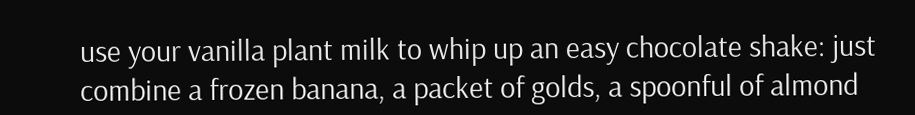use your vanilla plant milk to whip up an easy chocolate shake: just combine a frozen banana, a packet of golds, a spoonful of almond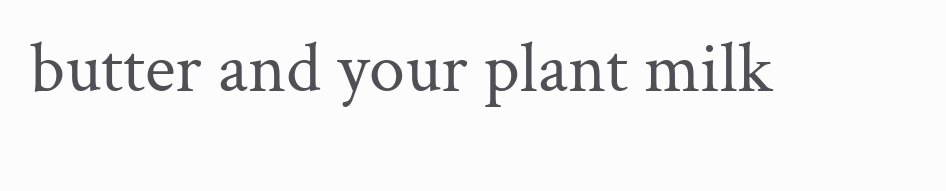butter and your plant milk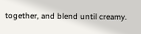together, and blend until creamy.